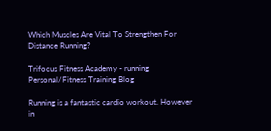Which Muscles Are Vital To Strengthen For Distance Running?

Trifocus Fitness Academy - running
Personal/Fitness Training Blog

Running is a fantastic cardio workout. However in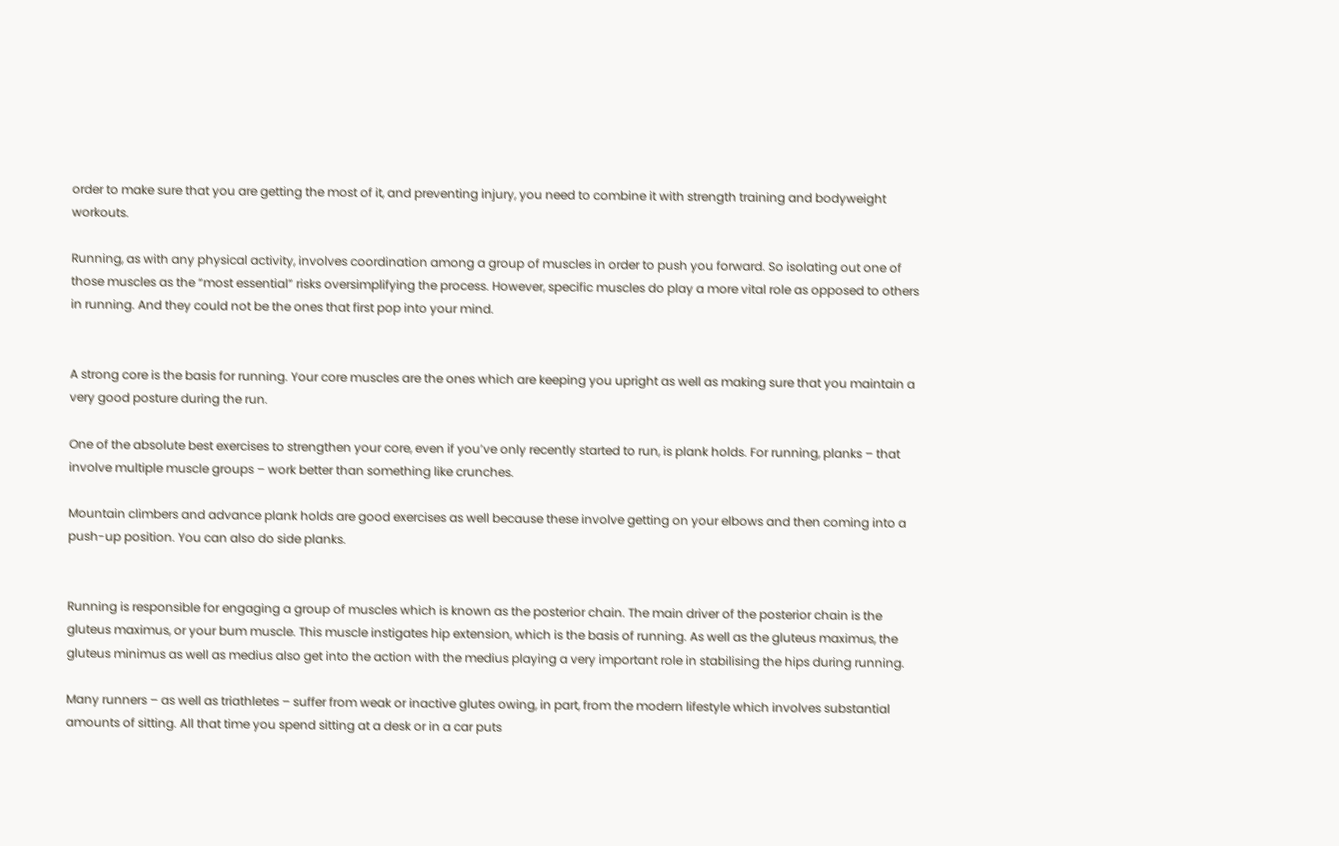order to make sure that you are getting the most of it, and preventing injury, you need to combine it with strength training and bodyweight workouts.

Running, as with any physical activity, involves coordination among a group of muscles in order to push you forward. So isolating out one of those muscles as the “most essential” risks oversimplifying the process. However, specific muscles do play a more vital role as opposed to others in running. And they could not be the ones that first pop into your mind.


A strong core is the basis for running. Your core muscles are the ones which are keeping you upright as well as making sure that you maintain a very good posture during the run.

One of the absolute best exercises to strengthen your core, even if you’ve only recently started to run, is plank holds. For running, planks – that involve multiple muscle groups – work better than something like crunches.

Mountain climbers and advance plank holds are good exercises as well because these involve getting on your elbows and then coming into a push-up position. You can also do side planks.


Running is responsible for engaging a group of muscles which is known as the posterior chain. The main driver of the posterior chain is the gluteus maximus, or your bum muscle. This muscle instigates hip extension, which is the basis of running. As well as the gluteus maximus, the gluteus minimus as well as medius also get into the action with the medius playing a very important role in stabilising the hips during running.

Many runners – as well as triathletes – suffer from weak or inactive glutes owing, in part, from the modern lifestyle which involves substantial amounts of sitting. All that time you spend sitting at a desk or in a car puts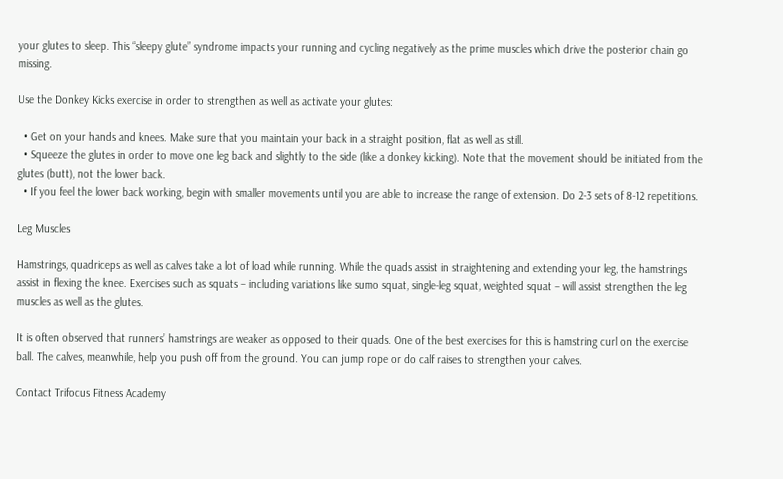your glutes to sleep. This “sleepy glute” syndrome impacts your running and cycling negatively as the prime muscles which drive the posterior chain go missing.

Use the Donkey Kicks exercise in order to strengthen as well as activate your glutes:

  • Get on your hands and knees. Make sure that you maintain your back in a straight position, flat as well as still.
  • Squeeze the glutes in order to move one leg back and slightly to the side (like a donkey kicking). Note that the movement should be initiated from the glutes (butt), not the lower back.
  • If you feel the lower back working, begin with smaller movements until you are able to increase the range of extension. Do 2-3 sets of 8-12 repetitions.

Leg Muscles

Hamstrings, quadriceps as well as calves take a lot of load while running. While the quads assist in straightening and extending your leg, the hamstrings assist in flexing the knee. Exercises such as squats – including variations like sumo squat, single-leg squat, weighted squat – will assist strengthen the leg muscles as well as the glutes.

It is often observed that runners’ hamstrings are weaker as opposed to their quads. One of the best exercises for this is hamstring curl on the exercise ball. The calves, meanwhile, help you push off from the ground. You can jump rope or do calf raises to strengthen your calves.

Contact Trifocus Fitness Academy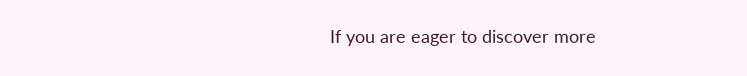If you are eager to discover more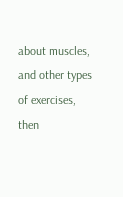about muscles, and other types of exercises, then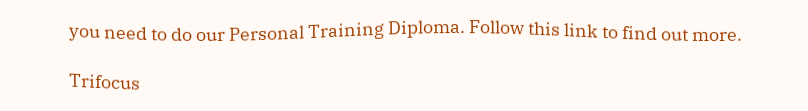you need to do our Personal Training Diploma. Follow this link to find out more.

Trifocus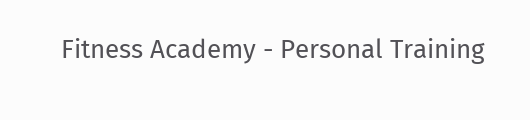Fitness Academy - Personal Training